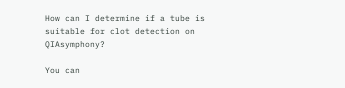How can I determine if a tube is suitable for clot detection on QIAsymphony?

You can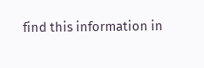find this information in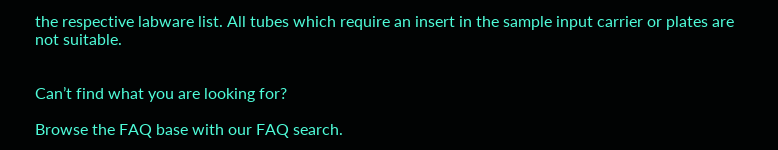the respective labware list. All tubes which require an insert in the sample input carrier or plates are not suitable.


Can’t find what you are looking for?

Browse the FAQ base with our FAQ search.